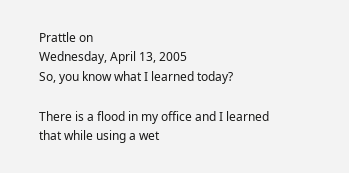Prattle on
Wednesday, April 13, 2005
So, you know what I learned today?

There is a flood in my office and I learned that while using a wet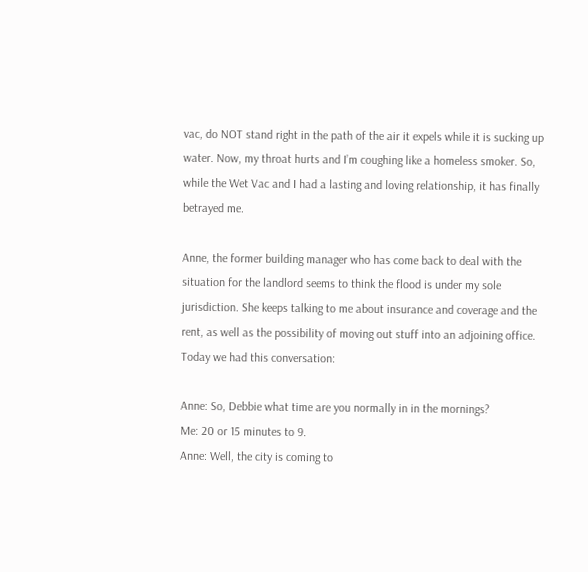vac, do NOT stand right in the path of the air it expels while it is sucking up water. Now, my throat hurts and I’m coughing like a homeless smoker. So, while the Wet Vac and I had a lasting and loving relationship, it has finally betrayed me.

Anne, the former building manager who has come back to deal with the situation for the landlord seems to think the flood is under my sole jurisdiction. She keeps talking to me about insurance and coverage and the rent, as well as the possibility of moving out stuff into an adjoining office. Today we had this conversation:

Anne: So, Debbie what time are you normally in in the mornings?
Me: 20 or 15 minutes to 9.
Anne: Well, the city is coming to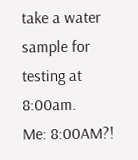take a water sample for testing at 8:00am.
Me: 8:00AM?!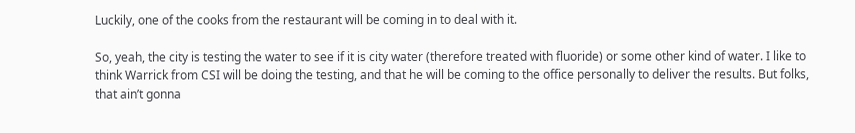Luckily, one of the cooks from the restaurant will be coming in to deal with it.

So, yeah, the city is testing the water to see if it is city water (therefore treated with fluoride) or some other kind of water. I like to think Warrick from CSI will be doing the testing, and that he will be coming to the office personally to deliver the results. But folks, that ain’t gonna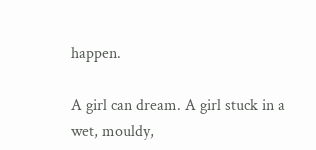happen.

A girl can dream. A girl stuck in a wet, mouldy,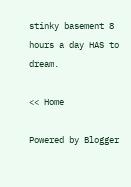stinky basement 8 hours a day HAS to dream.

<< Home

Powered by Blogger